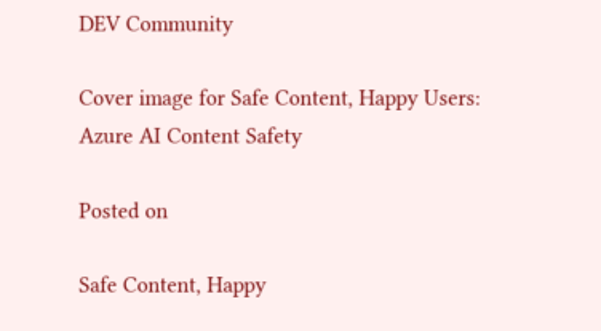DEV Community

Cover image for Safe Content, Happy Users: Azure AI Content Safety

Posted on

Safe Content, Happy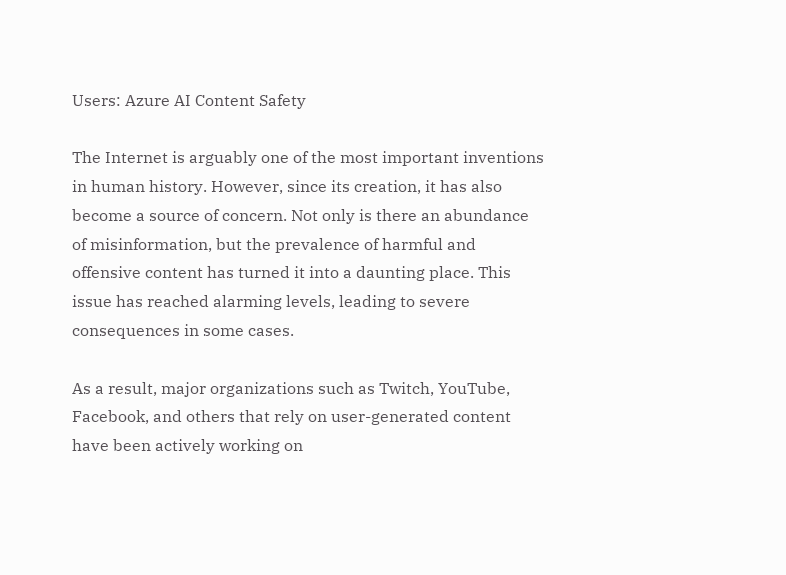Users: Azure AI Content Safety

The Internet is arguably one of the most important inventions in human history. However, since its creation, it has also become a source of concern. Not only is there an abundance of misinformation, but the prevalence of harmful and offensive content has turned it into a daunting place. This issue has reached alarming levels, leading to severe consequences in some cases.

As a result, major organizations such as Twitch, YouTube, Facebook, and others that rely on user-generated content have been actively working on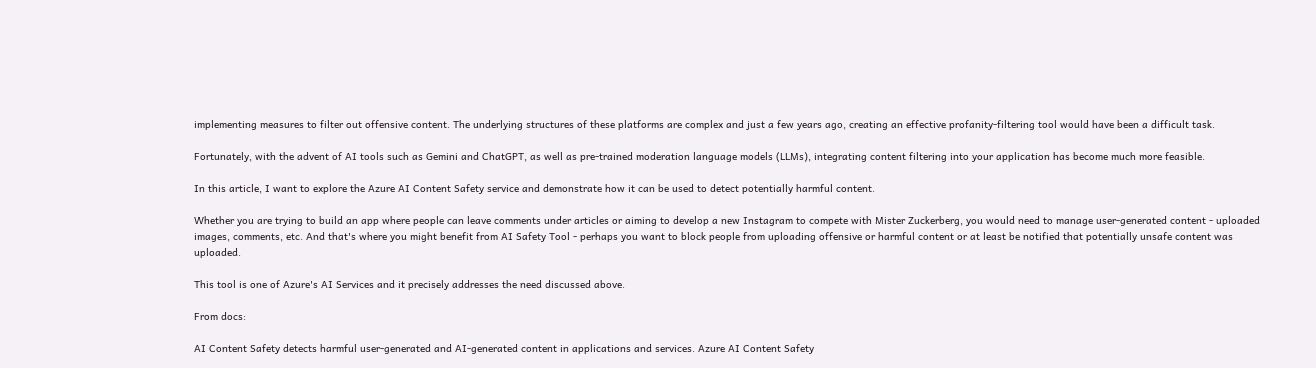implementing measures to filter out offensive content. The underlying structures of these platforms are complex and just a few years ago, creating an effective profanity-filtering tool would have been a difficult task.

Fortunately, with the advent of AI tools such as Gemini and ChatGPT, as well as pre-trained moderation language models (LLMs), integrating content filtering into your application has become much more feasible.

In this article, I want to explore the Azure AI Content Safety service and demonstrate how it can be used to detect potentially harmful content.

Whether you are trying to build an app where people can leave comments under articles or aiming to develop a new Instagram to compete with Mister Zuckerberg, you would need to manage user-generated content - uploaded images, comments, etc. And that's where you might benefit from AI Safety Tool - perhaps you want to block people from uploading offensive or harmful content or at least be notified that potentially unsafe content was uploaded.

This tool is one of Azure's AI Services and it precisely addresses the need discussed above.

From docs:

AI Content Safety detects harmful user-generated and AI-generated content in applications and services. Azure AI Content Safety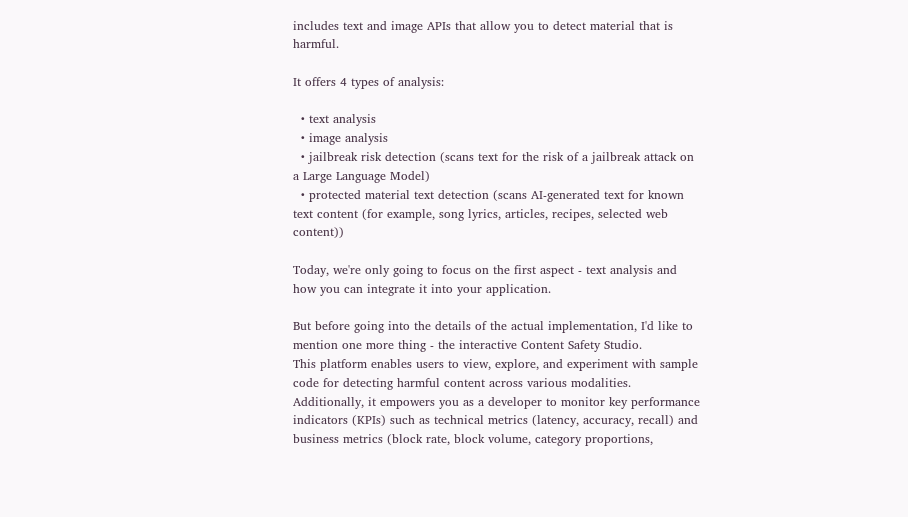includes text and image APIs that allow you to detect material that is harmful.

It offers 4 types of analysis:

  • text analysis
  • image analysis
  • jailbreak risk detection (scans text for the risk of a jailbreak attack on a Large Language Model)
  • protected material text detection (scans AI-generated text for known text content (for example, song lyrics, articles, recipes, selected web content))

Today, we're only going to focus on the first aspect - text analysis and how you can integrate it into your application.

But before going into the details of the actual implementation, I'd like to mention one more thing - the interactive Content Safety Studio.
This platform enables users to view, explore, and experiment with sample code for detecting harmful content across various modalities. Additionally, it empowers you as a developer to monitor key performance indicators (KPIs) such as technical metrics (latency, accuracy, recall) and business metrics (block rate, block volume, category proportions,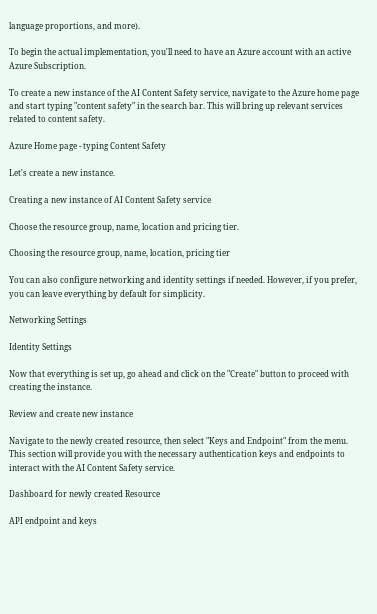language proportions, and more).

To begin the actual implementation, you'll need to have an Azure account with an active Azure Subscription.

To create a new instance of the AI Content Safety service, navigate to the Azure home page and start typing "content safety" in the search bar. This will bring up relevant services related to content safety.

Azure Home page - typing Content Safety

Let's create a new instance.

Creating a new instance of AI Content Safety service

Choose the resource group, name, location and pricing tier.

Choosing the resource group, name, location, pricing tier

You can also configure networking and identity settings if needed. However, if you prefer, you can leave everything by default for simplicity.

Networking Settings

Identity Settings

Now that everything is set up, go ahead and click on the "Create" button to proceed with creating the instance.

Review and create new instance

Navigate to the newly created resource, then select "Keys and Endpoint" from the menu. This section will provide you with the necessary authentication keys and endpoints to interact with the AI Content Safety service.

Dashboard for newly created Resource

API endpoint and keys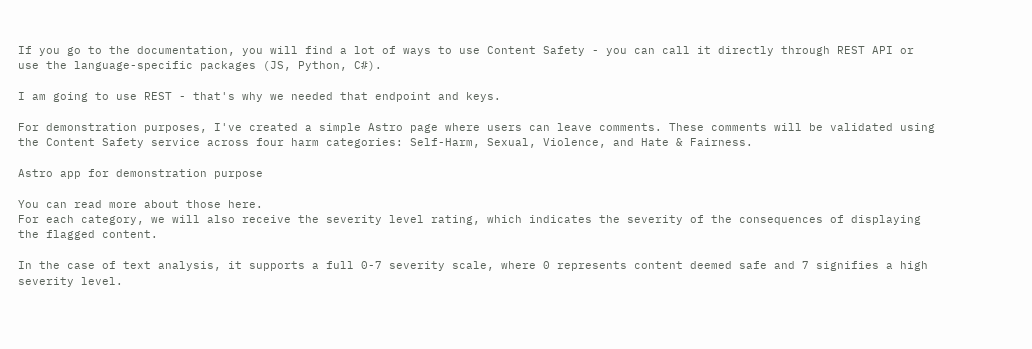If you go to the documentation, you will find a lot of ways to use Content Safety - you can call it directly through REST API or use the language-specific packages (JS, Python, C#).

I am going to use REST - that's why we needed that endpoint and keys.

For demonstration purposes, I've created a simple Astro page where users can leave comments. These comments will be validated using the Content Safety service across four harm categories: Self-Harm, Sexual, Violence, and Hate & Fairness.

Astro app for demonstration purpose

You can read more about those here.
For each category, we will also receive the severity level rating, which indicates the severity of the consequences of displaying the flagged content.

In the case of text analysis, it supports a full 0-7 severity scale, where 0 represents content deemed safe and 7 signifies a high severity level.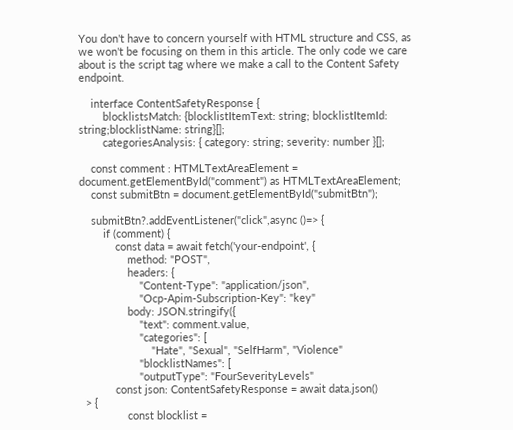You don't have to concern yourself with HTML structure and CSS, as we won't be focusing on them in this article. The only code we care about is the script tag where we make a call to the Content Safety endpoint.

    interface ContentSafetyResponse {
        blocklistsMatch: {blocklistItemText: string; blocklistItemId: string;blocklistName: string}[];
        categoriesAnalysis: { category: string; severity: number }[];

    const comment : HTMLTextAreaElement = document.getElementById("comment") as HTMLTextAreaElement;
    const submitBtn = document.getElementById("submitBtn");

    submitBtn?.addEventListener("click",async ()=> {
        if (comment) {
            const data = await fetch('your-endpoint', {
                method: "POST",
                headers: {
                    "Content-Type": "application/json",
                    "Ocp-Apim-Subscription-Key": "key"
                body: JSON.stringify({
                    "text": comment.value,
                    "categories": [
                        "Hate", "Sexual", "SelfHarm", "Violence"
                    "blocklistNames": [
                    "outputType": "FourSeverityLevels"
            const json: ContentSafetyResponse = await data.json()
  > {
                const blocklist =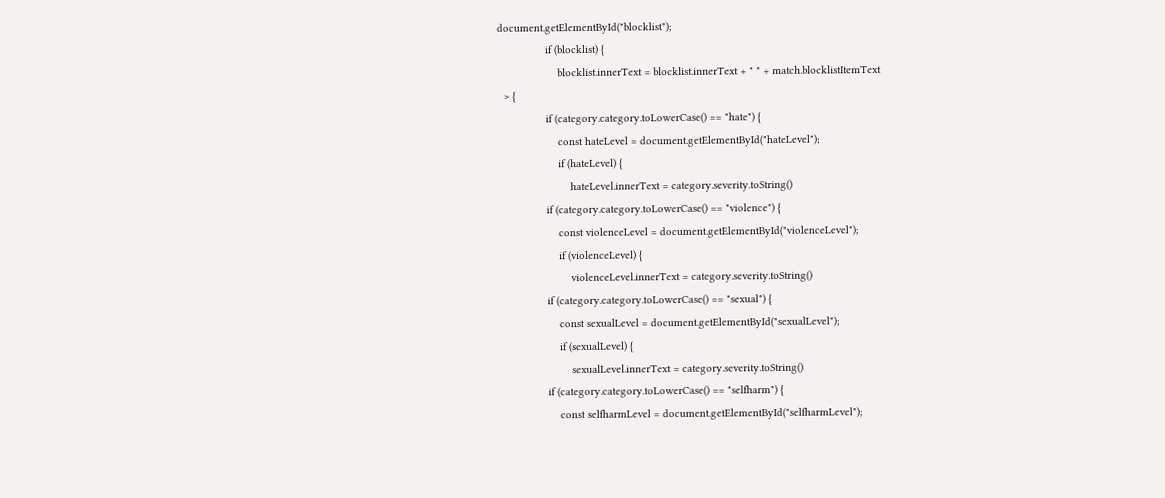document.getElementById("blocklist");
                if (blocklist) {
                    blocklist.innerText = blocklist.innerText + " " + match.blocklistItemText
  > {
                if (category.category.toLowerCase() == "hate") {
                    const hateLevel = document.getElementById("hateLevel");
                    if (hateLevel) {
                        hateLevel.innerText = category.severity.toString()
                if (category.category.toLowerCase() == "violence") {
                    const violenceLevel = document.getElementById("violenceLevel");
                    if (violenceLevel) {
                        violenceLevel.innerText = category.severity.toString()
                if (category.category.toLowerCase() == "sexual") {
                    const sexualLevel = document.getElementById("sexualLevel");
                    if (sexualLevel) {
                        sexualLevel.innerText = category.severity.toString()
                if (category.category.toLowerCase() == "selfharm") {
                    const selfharmLevel = document.getElementById("selfharmLevel");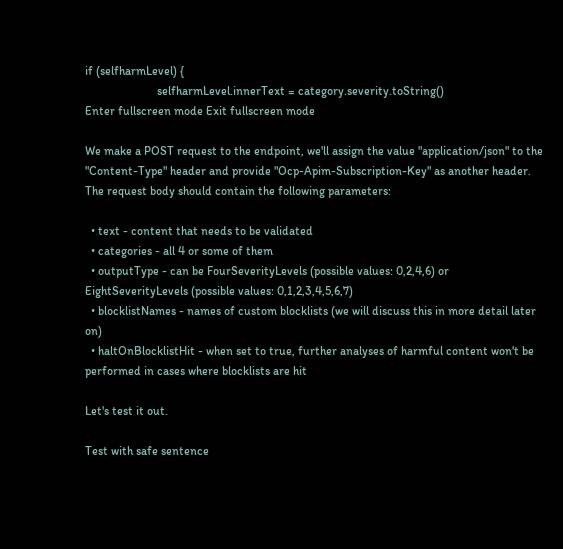if (selfharmLevel) {
                        selfharmLevel.innerText = category.severity.toString()
Enter fullscreen mode Exit fullscreen mode

We make a POST request to the endpoint, we'll assign the value "application/json" to the "Content-Type" header and provide "Ocp-Apim-Subscription-Key" as another header.
The request body should contain the following parameters:

  • text - content that needs to be validated
  • categories - all 4 or some of them
  • outputType - can be FourSeverityLevels (possible values: 0,2,4,6) or EightSeverityLevels (possible values: 0,1,2,3,4,5,6,7)
  • blocklistNames - names of custom blocklists (we will discuss this in more detail later on)
  • haltOnBlocklistHit - when set to true, further analyses of harmful content won't be performed in cases where blocklists are hit

Let's test it out.

Test with safe sentence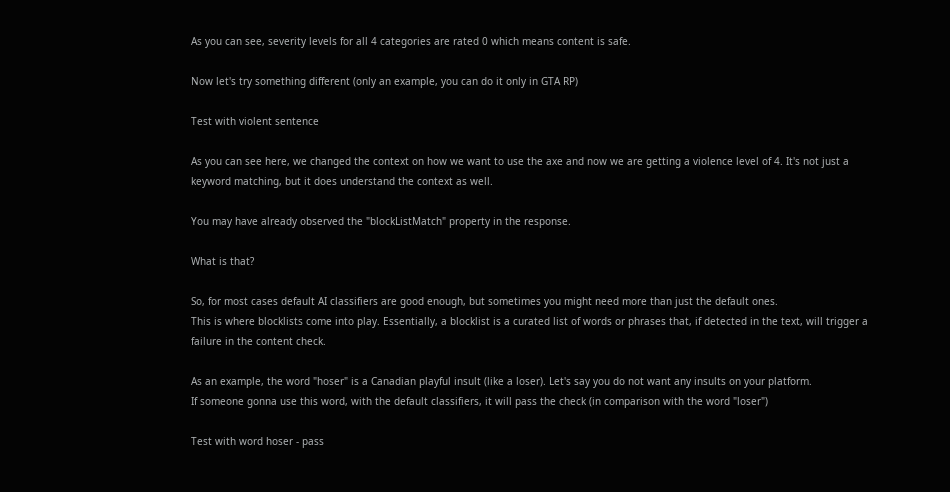As you can see, severity levels for all 4 categories are rated 0 which means content is safe.

Now let's try something different (only an example, you can do it only in GTA RP)

Test with violent sentence

As you can see here, we changed the context on how we want to use the axe and now we are getting a violence level of 4. It's not just a keyword matching, but it does understand the context as well.

You may have already observed the "blockListMatch" property in the response.

What is that?

So, for most cases default AI classifiers are good enough, but sometimes you might need more than just the default ones.
This is where blocklists come into play. Essentially, a blocklist is a curated list of words or phrases that, if detected in the text, will trigger a failure in the content check.

As an example, the word "hoser" is a Canadian playful insult (like a loser). Let's say you do not want any insults on your platform.
If someone gonna use this word, with the default classifiers, it will pass the check (in comparison with the word "loser")

Test with word hoser - pass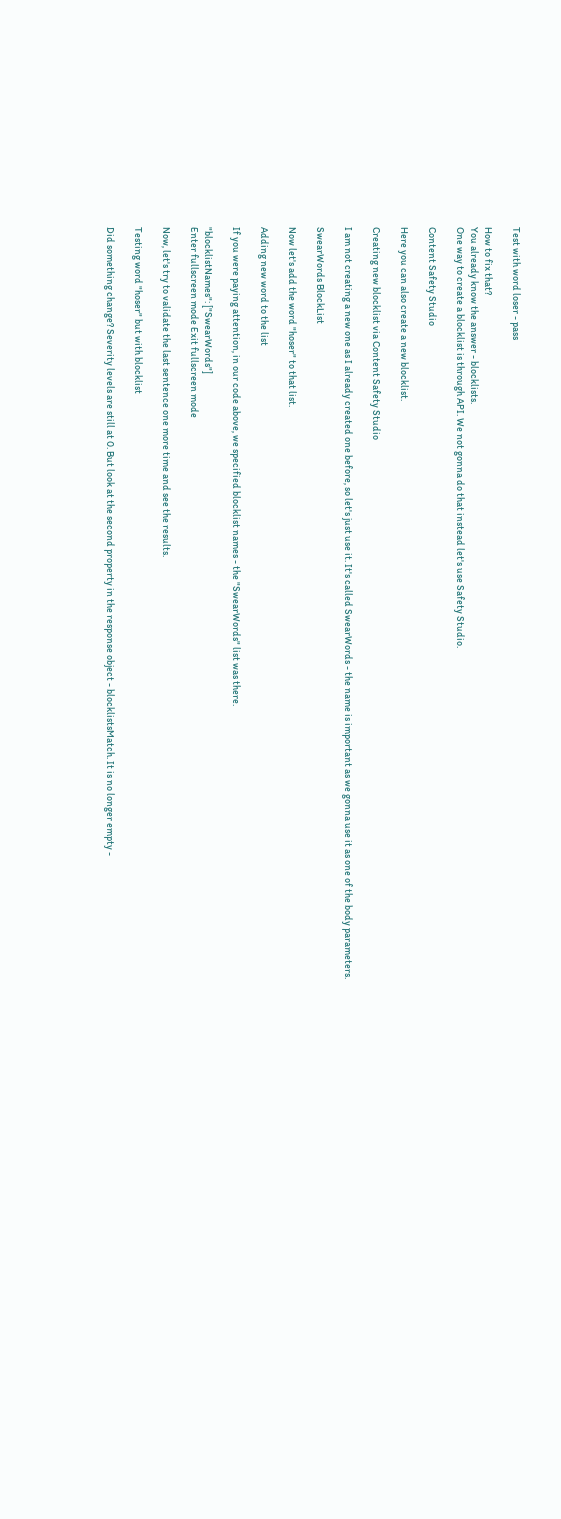Test with word loser - pass

How to fix that?
You already know the answer - blocklists.
One way to create a blocklist is through API. We not gonna do that instead let's use Safety Studio.

Content Safety Studio

Here you can also create a new blocklist.

Creating new blocklist via Content Safety Studio

I am not creating a new one as I already created one before, so let's just use it. It's called SwearWords - the name is important as we gonna use it as one of the body parameters.

SwearWords BlockList

Now let's add the word "hoser" to that list.

Adding new word to the list

If you were paying attention, in our code above, we specified blocklist names - the "SwearWords" list was there.

"blocklistNames": ["SwearWords"]
Enter fullscreen mode Exit fullscreen mode

Now, let's try to validate the last sentence one more time and see the results.

Testing word "hoser" but with blocklist

Did something change? Severity levels are still at 0. But look at the second property in the response object - blocklistsMatch. It is no longer empty -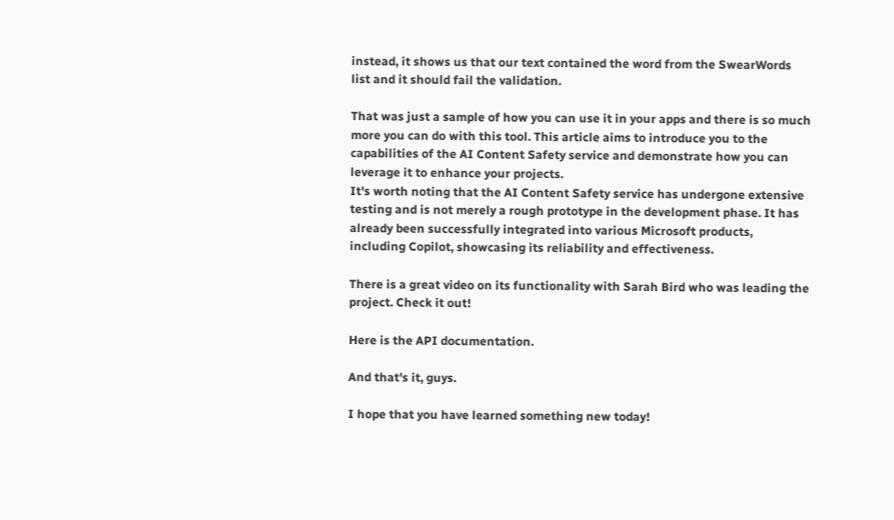instead, it shows us that our text contained the word from the SwearWords list and it should fail the validation.

That was just a sample of how you can use it in your apps and there is so much more you can do with this tool. This article aims to introduce you to the capabilities of the AI Content Safety service and demonstrate how you can leverage it to enhance your projects.
It's worth noting that the AI Content Safety service has undergone extensive testing and is not merely a rough prototype in the development phase. It has already been successfully integrated into various Microsoft products, including Copilot, showcasing its reliability and effectiveness.

There is a great video on its functionality with Sarah Bird who was leading the project. Check it out!

Here is the API documentation.

And that's it, guys.

I hope that you have learned something new today!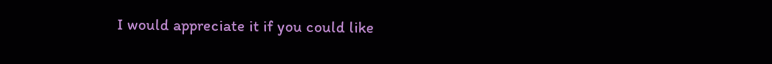I would appreciate it if you could like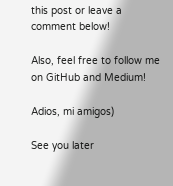this post or leave a comment below!

Also, feel free to follow me on GitHub and Medium!

Adios, mi amigos)

See you later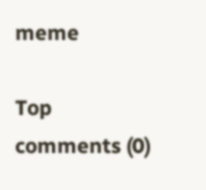meme

Top comments (0)